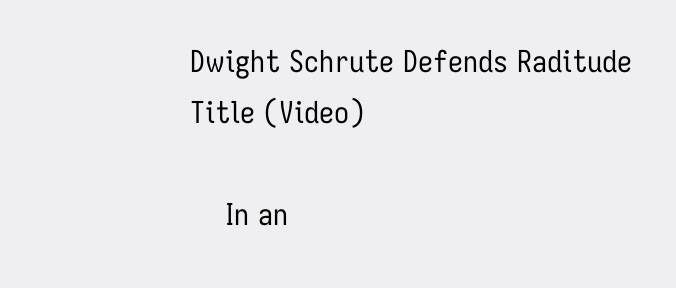Dwight Schrute Defends Raditude Title (Video)

    In an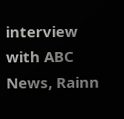interview with ABC News, Rainn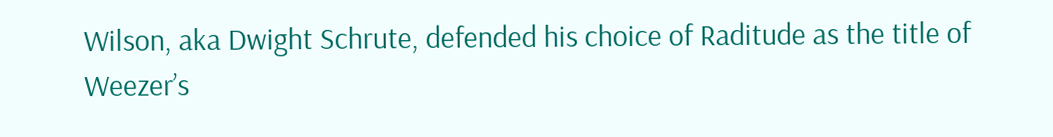Wilson, aka Dwight Schrute, defended his choice of Raditude as the title of Weezer’s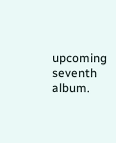upcoming seventh album.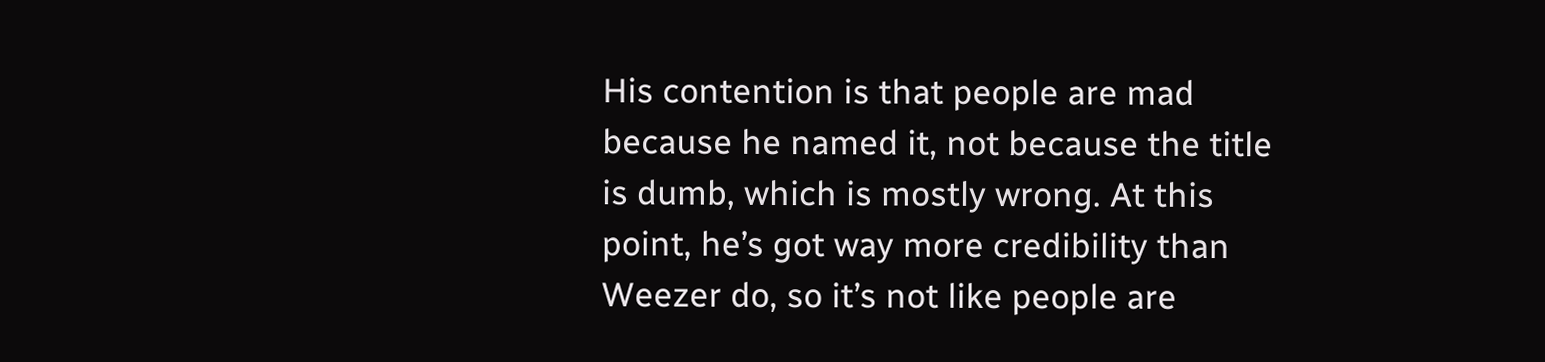His contention is that people are mad because he named it, not because the title is dumb, which is mostly wrong. At this point, he’s got way more credibility than Weezer do, so it’s not like people are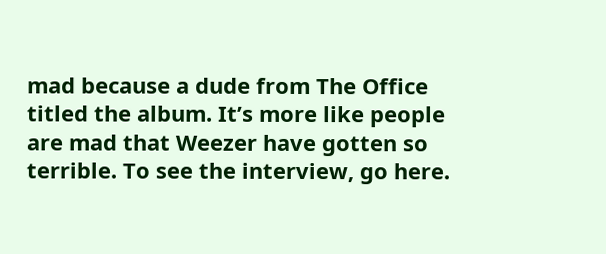mad because a dude from The Office titled the album. It’s more like people are mad that Weezer have gotten so terrible. To see the interview, go here.